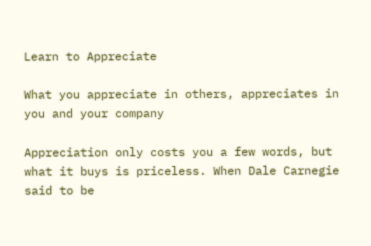Learn to Appreciate

What you appreciate in others, appreciates in you and your company

Appreciation only costs you a few words, but what it buys is priceless. When Dale Carnegie said to be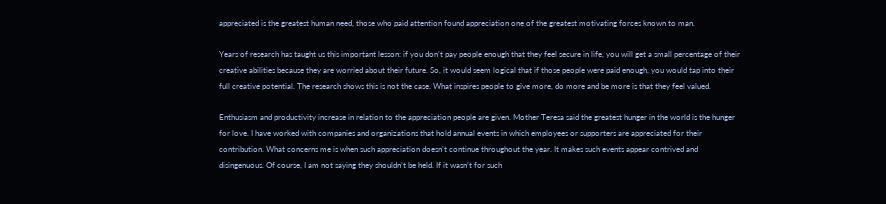appreciated is the greatest human need, those who paid attention found appreciation one of the greatest motivating forces known to man.

Years of research has taught us this important lesson: if you don’t pay people enough that they feel secure in life, you will get a small percentage of their creative abilities because they are worried about their future. So, it would seem logical that if those people were paid enough, you would tap into their full creative potential. The research shows this is not the case. What inspires people to give more, do more and be more is that they feel valued.

Enthusiasm and productivity increase in relation to the appreciation people are given. Mother Teresa said the greatest hunger in the world is the hunger for love. I have worked with companies and organizations that hold annual events in which employees or supporters are appreciated for their contribution. What concerns me is when such appreciation doesn’t continue throughout the year. It makes such events appear contrived and disingenuous. Of course, I am not saying they shouldn’t be held. If it wasn’t for such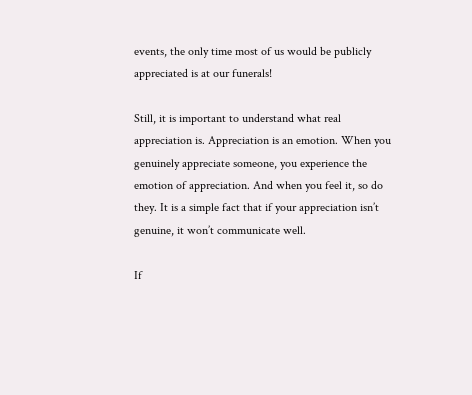events, the only time most of us would be publicly appreciated is at our funerals!

Still, it is important to understand what real appreciation is. Appreciation is an emotion. When you genuinely appreciate someone, you experience the emotion of appreciation. And when you feel it, so do they. It is a simple fact that if your appreciation isn’t genuine, it won’t communicate well.

If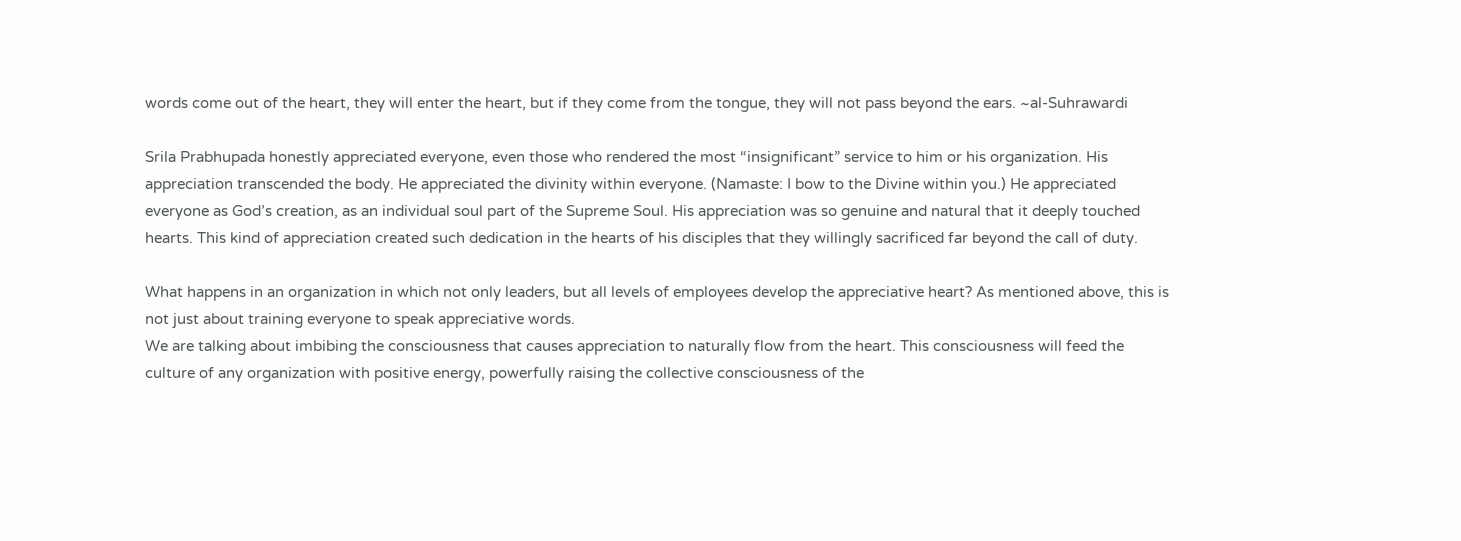words come out of the heart, they will enter the heart, but if they come from the tongue, they will not pass beyond the ears. ~al-Suhrawardi

Srila Prabhupada honestly appreciated everyone, even those who rendered the most “insignificant” service to him or his organization. His appreciation transcended the body. He appreciated the divinity within everyone. (Namaste: I bow to the Divine within you.) He appreciated everyone as God’s creation, as an individual soul part of the Supreme Soul. His appreciation was so genuine and natural that it deeply touched hearts. This kind of appreciation created such dedication in the hearts of his disciples that they willingly sacrificed far beyond the call of duty.

What happens in an organization in which not only leaders, but all levels of employees develop the appreciative heart? As mentioned above, this is not just about training everyone to speak appreciative words.
We are talking about imbibing the consciousness that causes appreciation to naturally flow from the heart. This consciousness will feed the culture of any organization with positive energy, powerfully raising the collective consciousness of the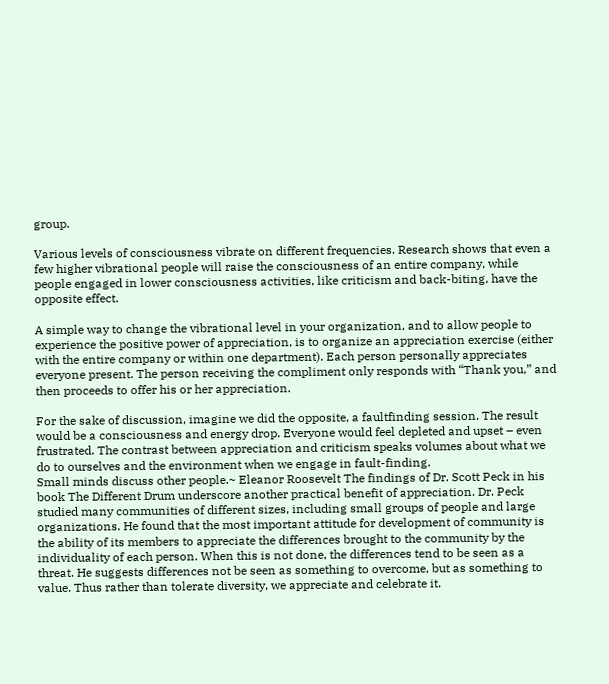group.

Various levels of consciousness vibrate on different frequencies. Research shows that even a few higher vibrational people will raise the consciousness of an entire company, while people engaged in lower consciousness activities, like criticism and back-biting, have the opposite effect.

A simple way to change the vibrational level in your organization, and to allow people to experience the positive power of appreciation, is to organize an appreciation exercise (either with the entire company or within one department). Each person personally appreciates everyone present. The person receiving the compliment only responds with “Thank you,” and then proceeds to offer his or her appreciation.

For the sake of discussion, imagine we did the opposite, a faultfinding session. The result would be a consciousness and energy drop. Everyone would feel depleted and upset – even frustrated. The contrast between appreciation and criticism speaks volumes about what we do to ourselves and the environment when we engage in fault-finding.
Small minds discuss other people.~ Eleanor Roosevelt The findings of Dr. Scott Peck in his book The Different Drum underscore another practical benefit of appreciation. Dr. Peck studied many communities of different sizes, including small groups of people and large organizations. He found that the most important attitude for development of community is the ability of its members to appreciate the differences brought to the community by the individuality of each person. When this is not done, the differences tend to be seen as a threat. He suggests differences not be seen as something to overcome, but as something to value. Thus rather than tolerate diversity, we appreciate and celebrate it.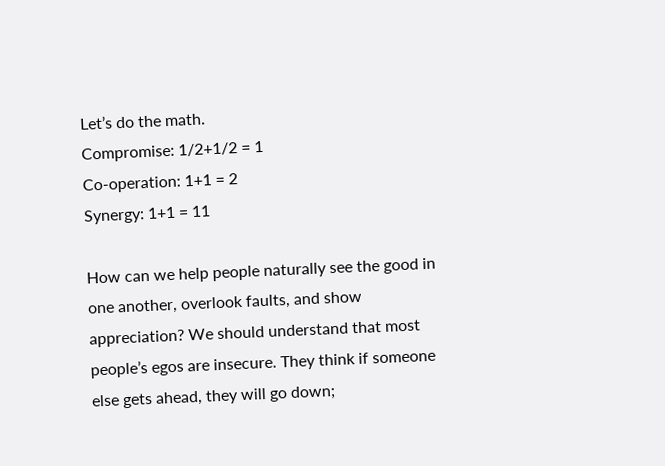Let’s do the math.
Compromise: 1/2+1/2 = 1
Co-operation: 1+1 = 2
Synergy: 1+1 = 11

How can we help people naturally see the good in one another, overlook faults, and show appreciation? We should understand that most people’s egos are insecure. They think if someone else gets ahead, they will go down;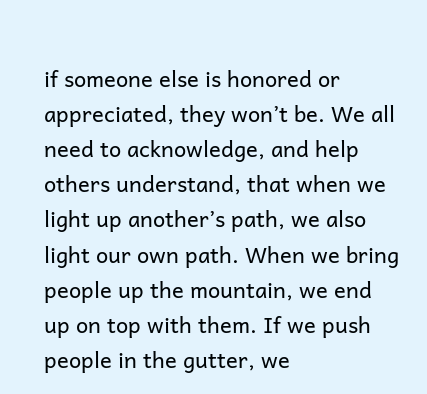if someone else is honored or appreciated, they won’t be. We all need to acknowledge, and help others understand, that when we light up another’s path, we also light our own path. When we bring people up the mountain, we end up on top with them. If we push people in the gutter, we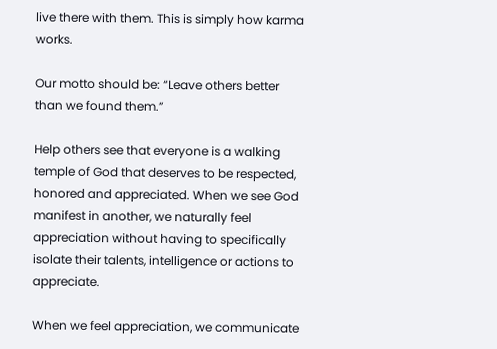live there with them. This is simply how karma works.

Our motto should be: “Leave others better than we found them.”

Help others see that everyone is a walking temple of God that deserves to be respected, honored and appreciated. When we see God manifest in another, we naturally feel appreciation without having to specifically isolate their talents, intelligence or actions to appreciate.

When we feel appreciation, we communicate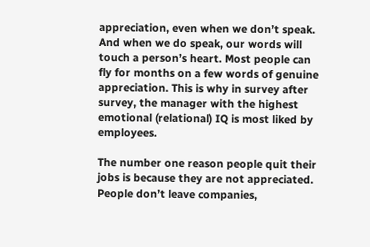appreciation, even when we don’t speak. And when we do speak, our words will touch a person’s heart. Most people can fly for months on a few words of genuine appreciation. This is why in survey after survey, the manager with the highest emotional (relational) IQ is most liked by employees.

The number one reason people quit their jobs is because they are not appreciated. People don’t leave companies,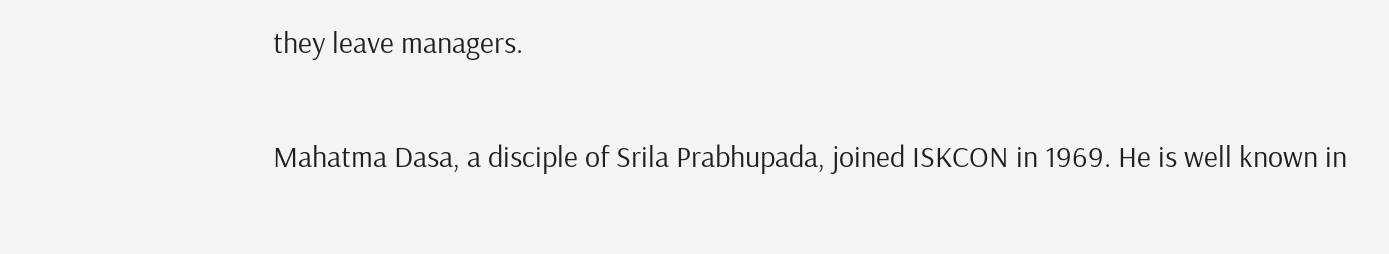they leave managers.

Mahatma Dasa, a disciple of Srila Prabhupada, joined ISKCON in 1969. He is well known in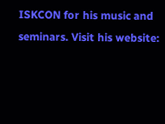ISKCON for his music and seminars. Visit his website: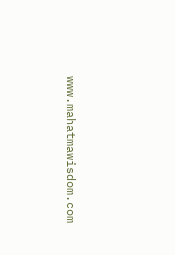www.mahatmawisdom.com